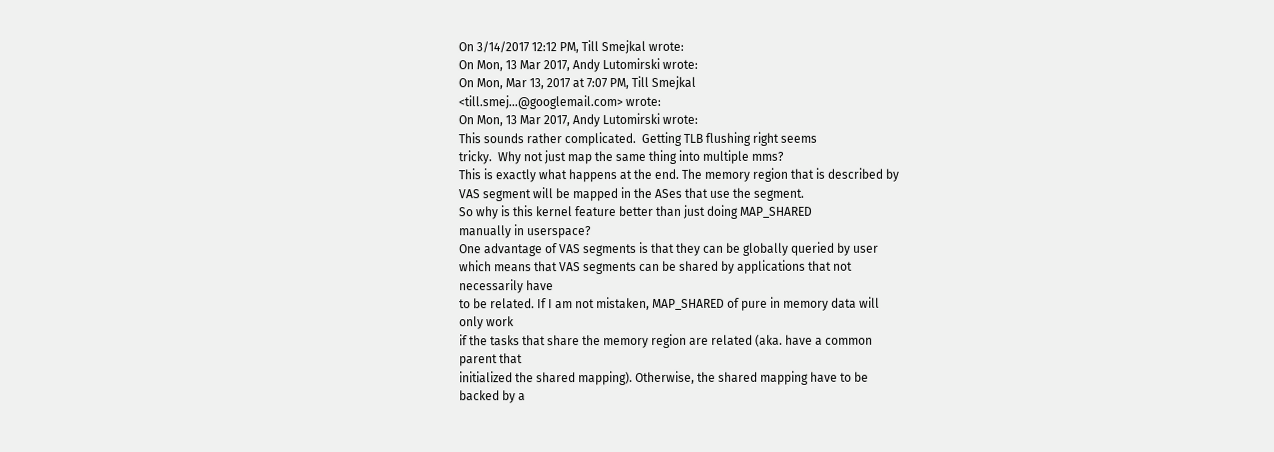On 3/14/2017 12:12 PM, Till Smejkal wrote:
On Mon, 13 Mar 2017, Andy Lutomirski wrote:
On Mon, Mar 13, 2017 at 7:07 PM, Till Smejkal
<till.smej...@googlemail.com> wrote:
On Mon, 13 Mar 2017, Andy Lutomirski wrote:
This sounds rather complicated.  Getting TLB flushing right seems
tricky.  Why not just map the same thing into multiple mms?
This is exactly what happens at the end. The memory region that is described by
VAS segment will be mapped in the ASes that use the segment.
So why is this kernel feature better than just doing MAP_SHARED
manually in userspace?
One advantage of VAS segments is that they can be globally queried by user
which means that VAS segments can be shared by applications that not
necessarily have
to be related. If I am not mistaken, MAP_SHARED of pure in memory data will
only work
if the tasks that share the memory region are related (aka. have a common
parent that
initialized the shared mapping). Otherwise, the shared mapping have to be
backed by a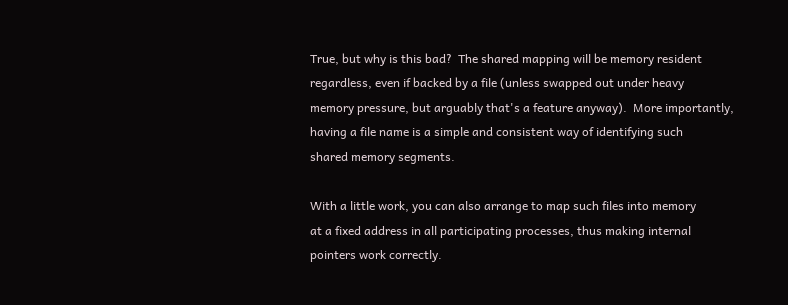True, but why is this bad?  The shared mapping will be memory resident
regardless, even if backed by a file (unless swapped out under heavy
memory pressure, but arguably that's a feature anyway).  More importantly,
having a file name is a simple and consistent way of identifying such
shared memory segments.

With a little work, you can also arrange to map such files into memory
at a fixed address in all participating processes, thus making internal
pointers work correctly.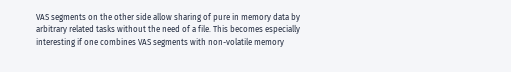VAS segments on the other side allow sharing of pure in memory data by
arbitrary related tasks without the need of a file. This becomes especially
interesting if one combines VAS segments with non-volatile memory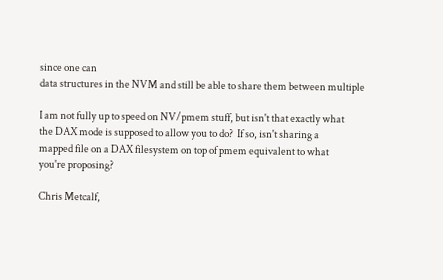since one can
data structures in the NVM and still be able to share them between multiple

I am not fully up to speed on NV/pmem stuff, but isn't that exactly what
the DAX mode is supposed to allow you to do?  If so, isn't sharing a
mapped file on a DAX filesystem on top of pmem equivalent to what
you're proposing?

Chris Metcalf,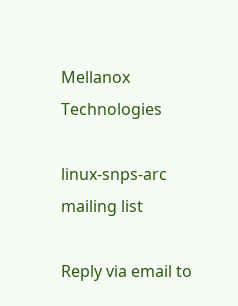Mellanox Technologies

linux-snps-arc mailing list

Reply via email to